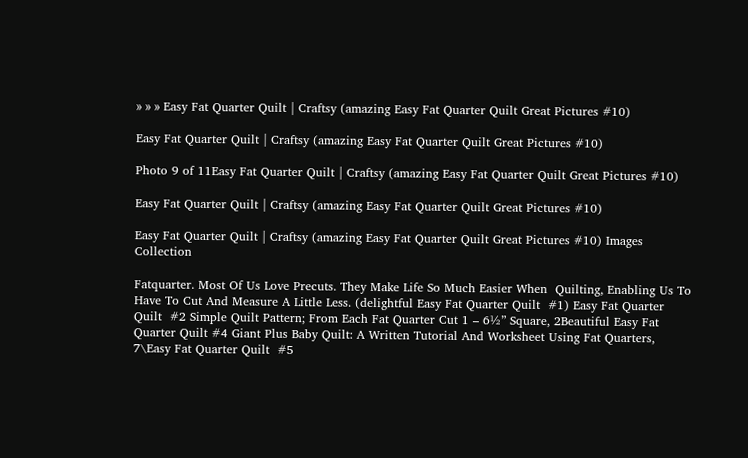» » » Easy Fat Quarter Quilt | Craftsy (amazing Easy Fat Quarter Quilt Great Pictures #10)

Easy Fat Quarter Quilt | Craftsy (amazing Easy Fat Quarter Quilt Great Pictures #10)

Photo 9 of 11Easy Fat Quarter Quilt | Craftsy (amazing Easy Fat Quarter Quilt Great Pictures #10)

Easy Fat Quarter Quilt | Craftsy (amazing Easy Fat Quarter Quilt Great Pictures #10)

Easy Fat Quarter Quilt | Craftsy (amazing Easy Fat Quarter Quilt Great Pictures #10) Images Collection

Fatquarter. Most Of Us Love Precuts. They Make Life So Much Easier When  Quilting, Enabling Us To Have To Cut And Measure A Little Less. (delightful Easy Fat Quarter Quilt  #1) Easy Fat Quarter Quilt  #2 Simple Quilt Pattern; From Each Fat Quarter Cut 1 – 6½” Square, 2Beautiful Easy Fat Quarter Quilt #4 Giant Plus Baby Quilt: A Written Tutorial And Worksheet Using Fat Quarters,  7\Easy Fat Quarter Quilt  #5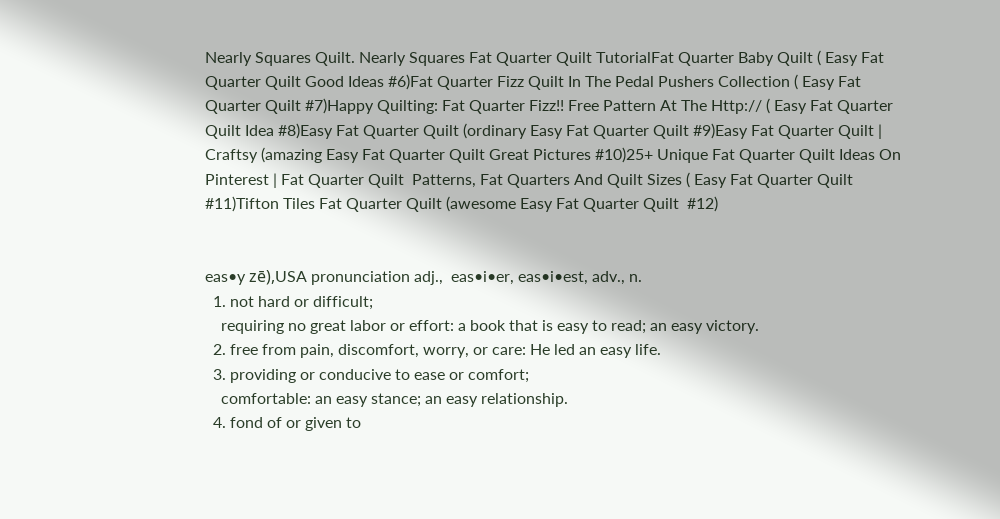Nearly Squares Quilt. Nearly Squares Fat Quarter Quilt TutorialFat Quarter Baby Quilt ( Easy Fat Quarter Quilt Good Ideas #6)Fat Quarter Fizz Quilt In The Pedal Pushers Collection ( Easy Fat Quarter Quilt #7)Happy Quilting: Fat Quarter Fizz!! Free Pattern At The Http:// ( Easy Fat Quarter Quilt Idea #8)Easy Fat Quarter Quilt (ordinary Easy Fat Quarter Quilt #9)Easy Fat Quarter Quilt | Craftsy (amazing Easy Fat Quarter Quilt Great Pictures #10)25+ Unique Fat Quarter Quilt Ideas On Pinterest | Fat Quarter Quilt  Patterns, Fat Quarters And Quilt Sizes ( Easy Fat Quarter Quilt  #11)Tifton Tiles Fat Quarter Quilt (awesome Easy Fat Quarter Quilt  #12)


eas•y zē),USA pronunciation adj.,  eas•i•er, eas•i•est, adv., n.
  1. not hard or difficult;
    requiring no great labor or effort: a book that is easy to read; an easy victory.
  2. free from pain, discomfort, worry, or care: He led an easy life.
  3. providing or conducive to ease or comfort;
    comfortable: an easy stance; an easy relationship.
  4. fond of or given to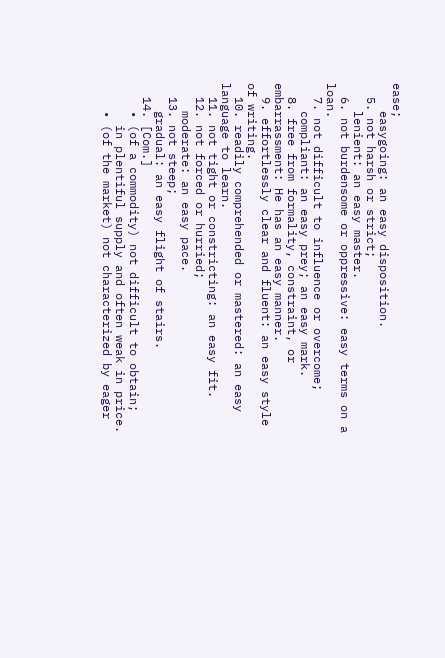ease;
    easygoing: an easy disposition.
  5. not harsh or strict;
    lenient: an easy master.
  6. not burdensome or oppressive: easy terms on a loan.
  7. not difficult to influence or overcome;
    compliant: an easy prey; an easy mark.
  8. free from formality, constraint, or embarrassment: He has an easy manner.
  9. effortlessly clear and fluent: an easy style of writing.
  10. readily comprehended or mastered: an easy language to learn.
  11. not tight or constricting: an easy fit.
  12. not forced or hurried;
    moderate: an easy pace.
  13. not steep;
    gradual: an easy flight of stairs.
  14. [Com.]
    • (of a commodity) not difficult to obtain;
      in plentiful supply and often weak in price.
    • (of the market) not characterized by eager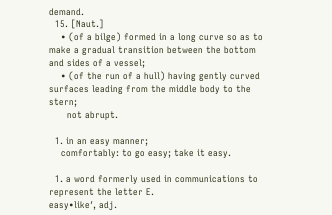demand.
  15. [Naut.]
    • (of a bilge) formed in a long curve so as to make a gradual transition between the bottom and sides of a vessel;
    • (of the run of a hull) having gently curved surfaces leading from the middle body to the stern;
      not abrupt.

  1. in an easy manner;
    comfortably: to go easy; take it easy.

  1. a word formerly used in communications to represent the letter E.
easy•like′, adj.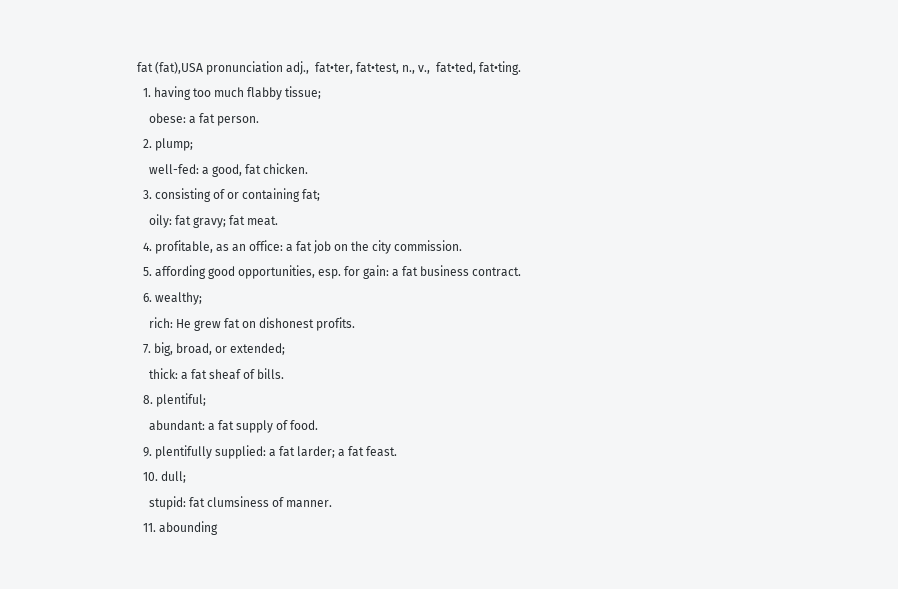fat (fat),USA pronunciation adj.,  fat•ter, fat•test, n., v.,  fat•ted, fat•ting.
  1. having too much flabby tissue;
    obese: a fat person.
  2. plump;
    well-fed: a good, fat chicken.
  3. consisting of or containing fat;
    oily: fat gravy; fat meat.
  4. profitable, as an office: a fat job on the city commission.
  5. affording good opportunities, esp. for gain: a fat business contract.
  6. wealthy;
    rich: He grew fat on dishonest profits.
  7. big, broad, or extended;
    thick: a fat sheaf of bills.
  8. plentiful;
    abundant: a fat supply of food.
  9. plentifully supplied: a fat larder; a fat feast.
  10. dull;
    stupid: fat clumsiness of manner.
  11. abounding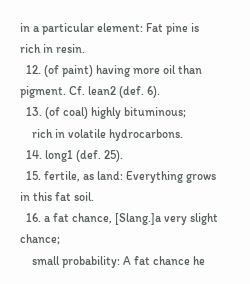in a particular element: Fat pine is rich in resin.
  12. (of paint) having more oil than pigment. Cf. lean2 (def. 6).
  13. (of coal) highly bituminous;
    rich in volatile hydrocarbons.
  14. long1 (def. 25).
  15. fertile, as land: Everything grows in this fat soil.
  16. a fat chance, [Slang.]a very slight chance;
    small probability: A fat chance he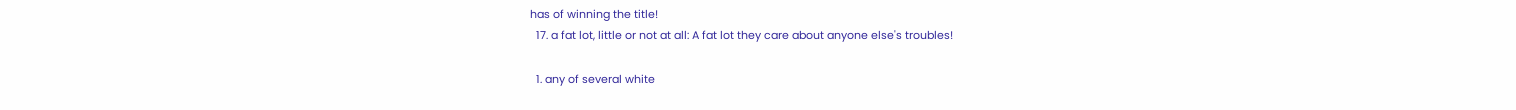has of winning the title!
  17. a fat lot, little or not at all: A fat lot they care about anyone else's troubles!

  1. any of several white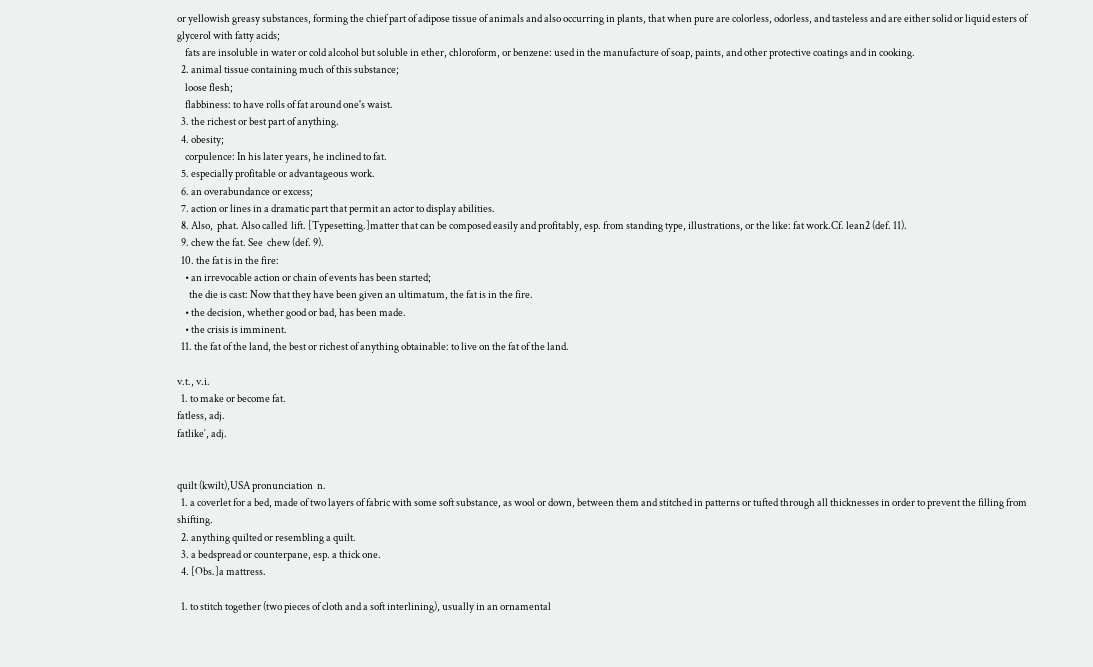or yellowish greasy substances, forming the chief part of adipose tissue of animals and also occurring in plants, that when pure are colorless, odorless, and tasteless and are either solid or liquid esters of glycerol with fatty acids;
    fats are insoluble in water or cold alcohol but soluble in ether, chloroform, or benzene: used in the manufacture of soap, paints, and other protective coatings and in cooking.
  2. animal tissue containing much of this substance;
    loose flesh;
    flabbiness: to have rolls of fat around one's waist.
  3. the richest or best part of anything.
  4. obesity;
    corpulence: In his later years, he inclined to fat.
  5. especially profitable or advantageous work.
  6. an overabundance or excess;
  7. action or lines in a dramatic part that permit an actor to display abilities.
  8. Also,  phat. Also called  lift. [Typesetting.]matter that can be composed easily and profitably, esp. from standing type, illustrations, or the like: fat work.Cf. lean2 (def. 11).
  9. chew the fat. See  chew (def. 9).
  10. the fat is in the fire:
    • an irrevocable action or chain of events has been started;
      the die is cast: Now that they have been given an ultimatum, the fat is in the fire.
    • the decision, whether good or bad, has been made.
    • the crisis is imminent.
  11. the fat of the land, the best or richest of anything obtainable: to live on the fat of the land.

v.t., v.i.
  1. to make or become fat.
fatless, adj.
fatlike′, adj.


quilt (kwilt),USA pronunciation  n.
  1. a coverlet for a bed, made of two layers of fabric with some soft substance, as wool or down, between them and stitched in patterns or tufted through all thicknesses in order to prevent the filling from shifting.
  2. anything quilted or resembling a quilt.
  3. a bedspread or counterpane, esp. a thick one.
  4. [Obs.]a mattress.

  1. to stitch together (two pieces of cloth and a soft interlining), usually in an ornamental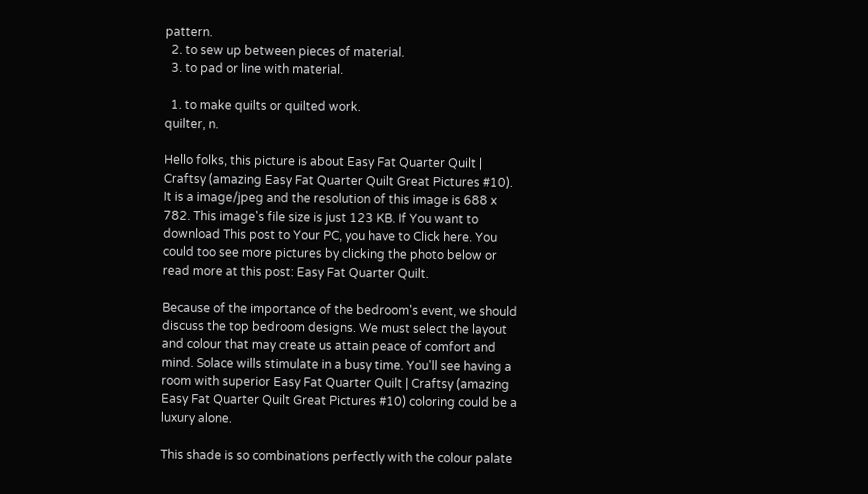pattern.
  2. to sew up between pieces of material.
  3. to pad or line with material.

  1. to make quilts or quilted work.
quilter, n.

Hello folks, this picture is about Easy Fat Quarter Quilt | Craftsy (amazing Easy Fat Quarter Quilt Great Pictures #10). It is a image/jpeg and the resolution of this image is 688 x 782. This image's file size is just 123 KB. If You want to download This post to Your PC, you have to Click here. You could too see more pictures by clicking the photo below or read more at this post: Easy Fat Quarter Quilt.

Because of the importance of the bedroom's event, we should discuss the top bedroom designs. We must select the layout and colour that may create us attain peace of comfort and mind. Solace wills stimulate in a busy time. You'll see having a room with superior Easy Fat Quarter Quilt | Craftsy (amazing Easy Fat Quarter Quilt Great Pictures #10) coloring could be a luxury alone.

This shade is so combinations perfectly with the colour palate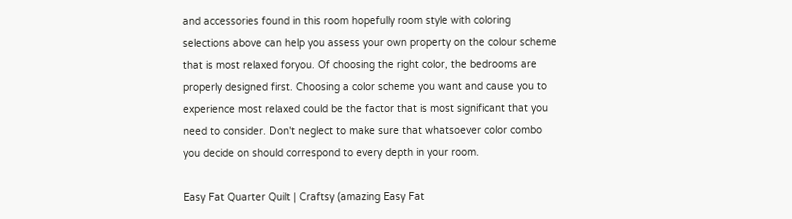and accessories found in this room hopefully room style with coloring selections above can help you assess your own property on the colour scheme that is most relaxed foryou. Of choosing the right color, the bedrooms are properly designed first. Choosing a color scheme you want and cause you to experience most relaxed could be the factor that is most significant that you need to consider. Don't neglect to make sure that whatsoever color combo you decide on should correspond to every depth in your room.

Easy Fat Quarter Quilt | Craftsy (amazing Easy Fat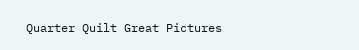Quarter Quilt Great Pictures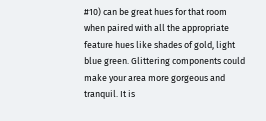#10) can be great hues for that room when paired with all the appropriate feature hues like shades of gold, light blue green. Glittering components could make your area more gorgeous and tranquil. It is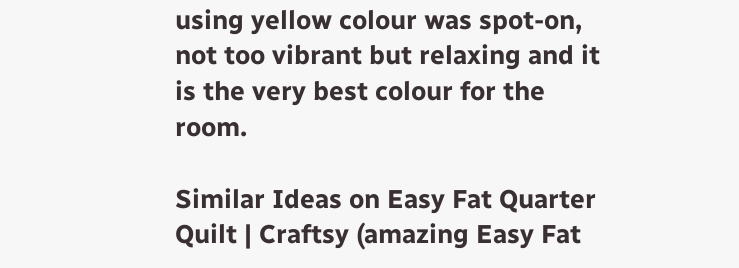using yellow colour was spot-on, not too vibrant but relaxing and it is the very best colour for the room.

Similar Ideas on Easy Fat Quarter Quilt | Craftsy (amazing Easy Fat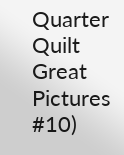Quarter Quilt Great Pictures #10)